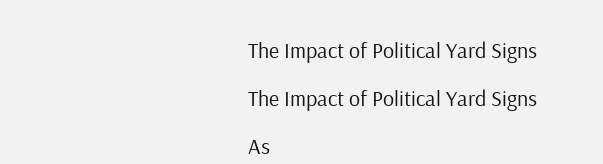The Impact of Political Yard Signs

The Impact of Political Yard Signs

As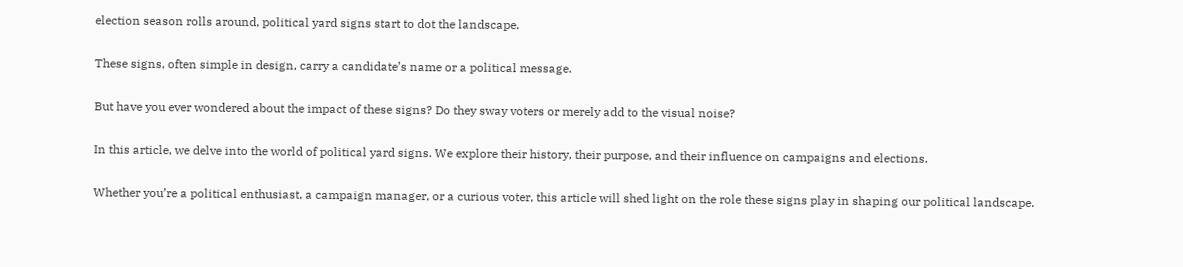election season rolls around, political yard signs start to dot the landscape.

These signs, often simple in design, carry a candidate’s name or a political message.

But have you ever wondered about the impact of these signs? Do they sway voters or merely add to the visual noise?

In this article, we delve into the world of political yard signs. We explore their history, their purpose, and their influence on campaigns and elections.

Whether you’re a political enthusiast, a campaign manager, or a curious voter, this article will shed light on the role these signs play in shaping our political landscape.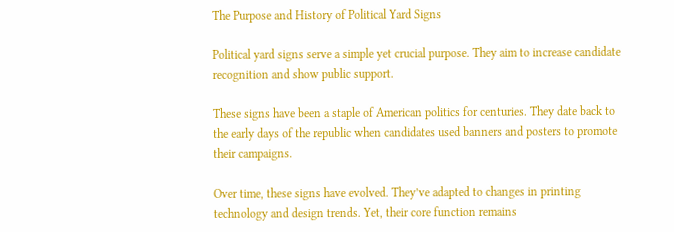The Purpose and History of Political Yard Signs

Political yard signs serve a simple yet crucial purpose. They aim to increase candidate recognition and show public support.

These signs have been a staple of American politics for centuries. They date back to the early days of the republic when candidates used banners and posters to promote their campaigns.

Over time, these signs have evolved. They’ve adapted to changes in printing technology and design trends. Yet, their core function remains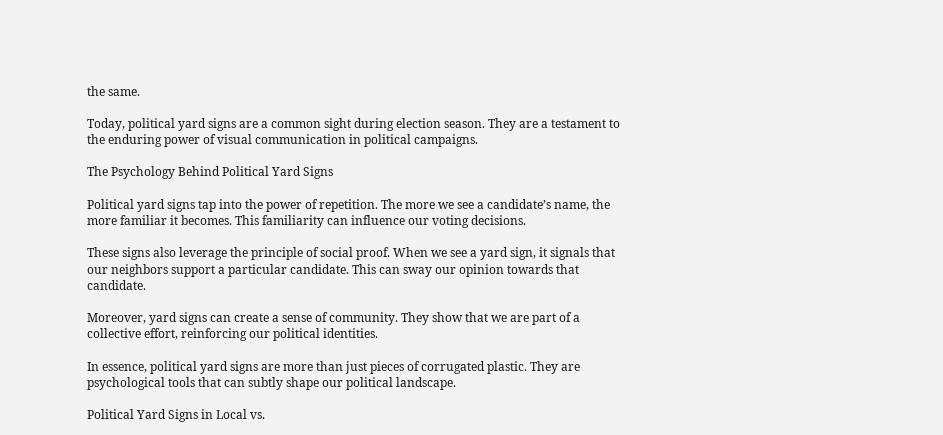the same.

Today, political yard signs are a common sight during election season. They are a testament to the enduring power of visual communication in political campaigns.

The Psychology Behind Political Yard Signs

Political yard signs tap into the power of repetition. The more we see a candidate’s name, the more familiar it becomes. This familiarity can influence our voting decisions.

These signs also leverage the principle of social proof. When we see a yard sign, it signals that our neighbors support a particular candidate. This can sway our opinion towards that candidate.

Moreover, yard signs can create a sense of community. They show that we are part of a collective effort, reinforcing our political identities.

In essence, political yard signs are more than just pieces of corrugated plastic. They are psychological tools that can subtly shape our political landscape.

Political Yard Signs in Local vs.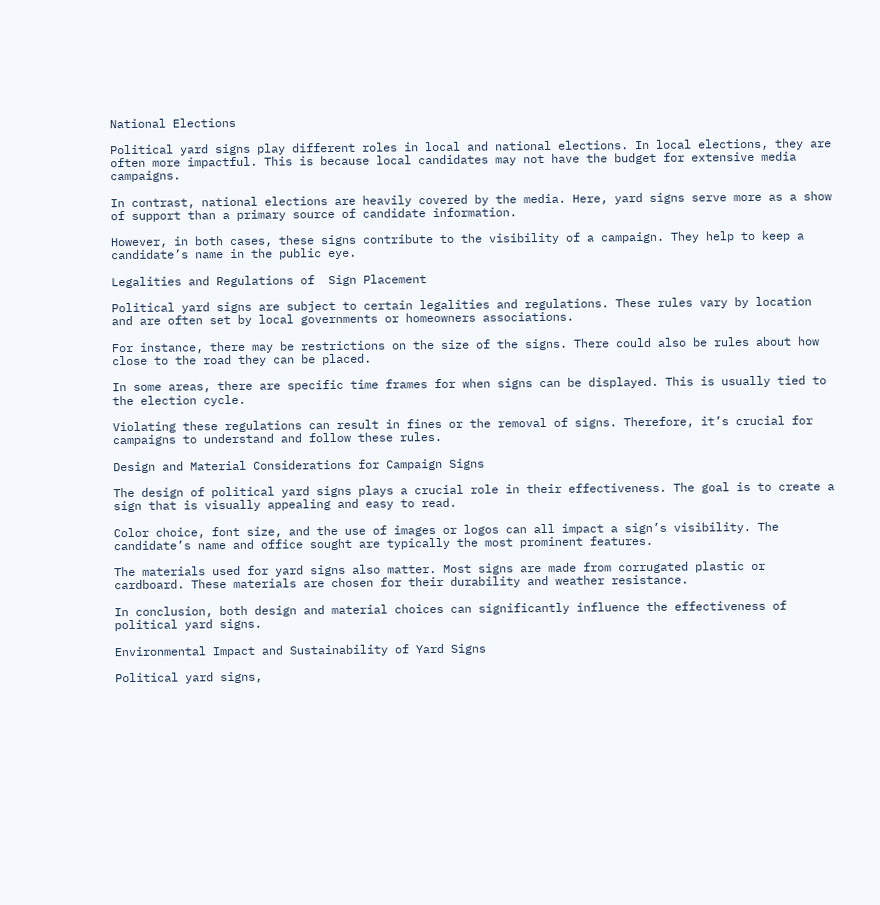National Elections

Political yard signs play different roles in local and national elections. In local elections, they are often more impactful. This is because local candidates may not have the budget for extensive media campaigns.

In contrast, national elections are heavily covered by the media. Here, yard signs serve more as a show of support than a primary source of candidate information.

However, in both cases, these signs contribute to the visibility of a campaign. They help to keep a candidate’s name in the public eye.

Legalities and Regulations of  Sign Placement

Political yard signs are subject to certain legalities and regulations. These rules vary by location and are often set by local governments or homeowners associations.

For instance, there may be restrictions on the size of the signs. There could also be rules about how close to the road they can be placed.

In some areas, there are specific time frames for when signs can be displayed. This is usually tied to the election cycle.

Violating these regulations can result in fines or the removal of signs. Therefore, it’s crucial for campaigns to understand and follow these rules.

Design and Material Considerations for Campaign Signs

The design of political yard signs plays a crucial role in their effectiveness. The goal is to create a sign that is visually appealing and easy to read.

Color choice, font size, and the use of images or logos can all impact a sign’s visibility. The candidate’s name and office sought are typically the most prominent features.

The materials used for yard signs also matter. Most signs are made from corrugated plastic or cardboard. These materials are chosen for their durability and weather resistance.

In conclusion, both design and material choices can significantly influence the effectiveness of political yard signs.

Environmental Impact and Sustainability of Yard Signs

Political yard signs,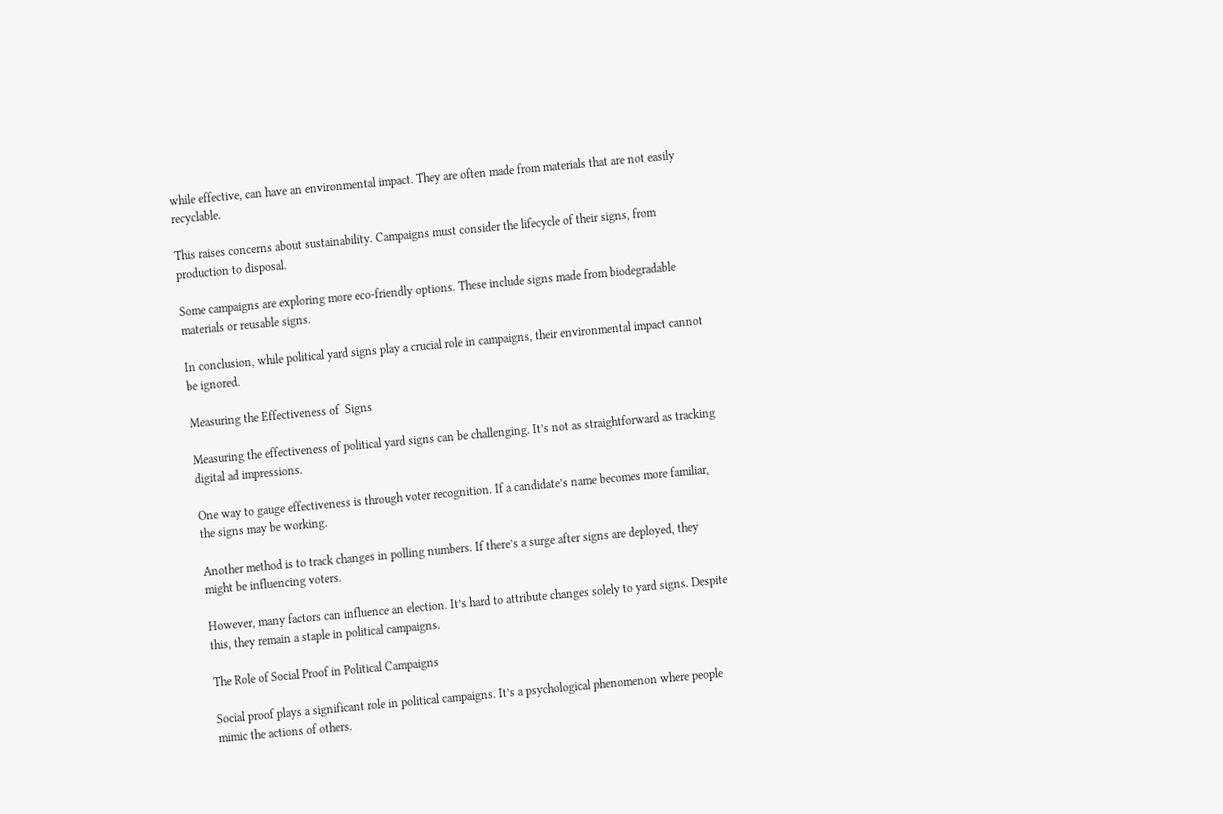while effective, can have an environmental impact. They are often made from materials that are not easily recyclable.

This raises concerns about sustainability. Campaigns must consider the lifecycle of their signs, from production to disposal.

Some campaigns are exploring more eco-friendly options. These include signs made from biodegradable materials or reusable signs.

In conclusion, while political yard signs play a crucial role in campaigns, their environmental impact cannot be ignored.

Measuring the Effectiveness of  Signs

Measuring the effectiveness of political yard signs can be challenging. It’s not as straightforward as tracking digital ad impressions.

One way to gauge effectiveness is through voter recognition. If a candidate’s name becomes more familiar, the signs may be working.

Another method is to track changes in polling numbers. If there’s a surge after signs are deployed, they might be influencing voters.

However, many factors can influence an election. It’s hard to attribute changes solely to yard signs. Despite this, they remain a staple in political campaigns.

The Role of Social Proof in Political Campaigns

Social proof plays a significant role in political campaigns. It’s a psychological phenomenon where people mimic the actions of others.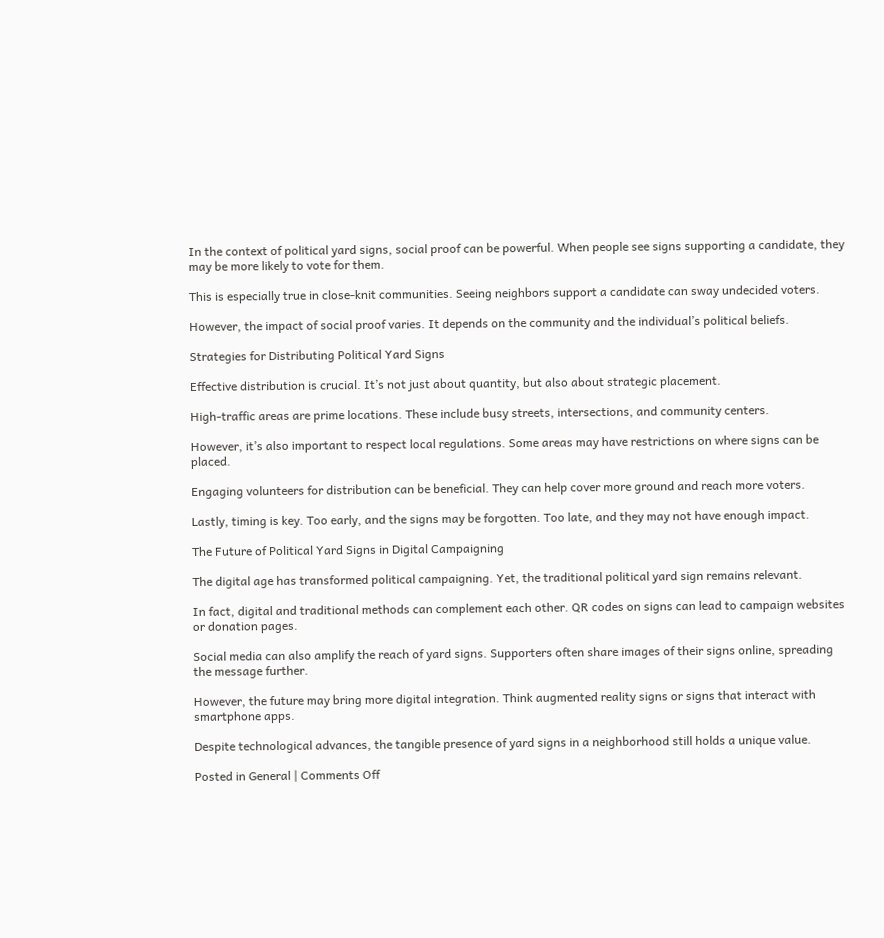In the context of political yard signs, social proof can be powerful. When people see signs supporting a candidate, they may be more likely to vote for them.

This is especially true in close-knit communities. Seeing neighbors support a candidate can sway undecided voters.

However, the impact of social proof varies. It depends on the community and the individual’s political beliefs.

Strategies for Distributing Political Yard Signs

Effective distribution is crucial. It’s not just about quantity, but also about strategic placement.

High-traffic areas are prime locations. These include busy streets, intersections, and community centers.

However, it’s also important to respect local regulations. Some areas may have restrictions on where signs can be placed.

Engaging volunteers for distribution can be beneficial. They can help cover more ground and reach more voters.

Lastly, timing is key. Too early, and the signs may be forgotten. Too late, and they may not have enough impact.

The Future of Political Yard Signs in Digital Campaigning

The digital age has transformed political campaigning. Yet, the traditional political yard sign remains relevant.

In fact, digital and traditional methods can complement each other. QR codes on signs can lead to campaign websites or donation pages.

Social media can also amplify the reach of yard signs. Supporters often share images of their signs online, spreading the message further.

However, the future may bring more digital integration. Think augmented reality signs or signs that interact with smartphone apps.

Despite technological advances, the tangible presence of yard signs in a neighborhood still holds a unique value.

Posted in General | Comments Off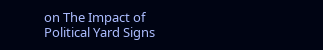on The Impact of Political Yard Signs